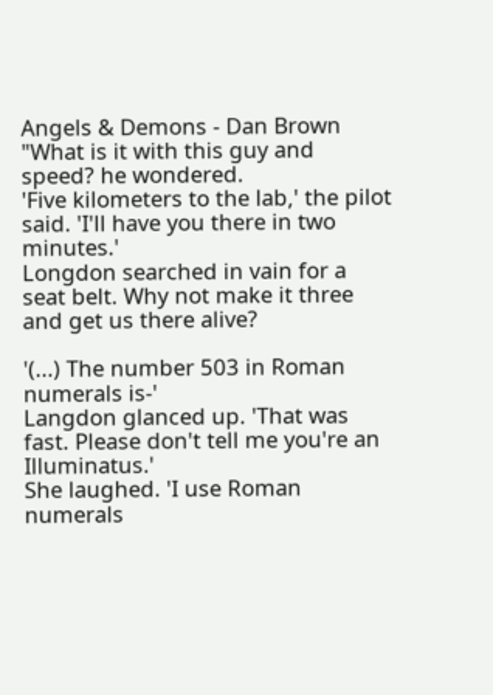Angels & Demons - Dan Brown
"What is it with this guy and speed? he wondered.
'Five kilometers to the lab,' the pilot said. 'I'll have you there in two minutes.'
Longdon searched in vain for a seat belt. Why not make it three and get us there alive?

'(...) The number 503 in Roman numerals is-'
Langdon glanced up. 'That was fast. Please don't tell me you're an Illuminatus.'
She laughed. 'I use Roman numerals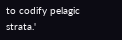to codify pelagic strata.'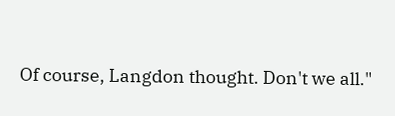Of course, Langdon thought. Don't we all."